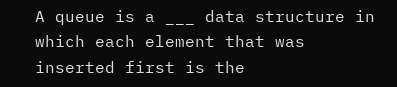A queue is a ___ data structure in which each element that was inserted first is the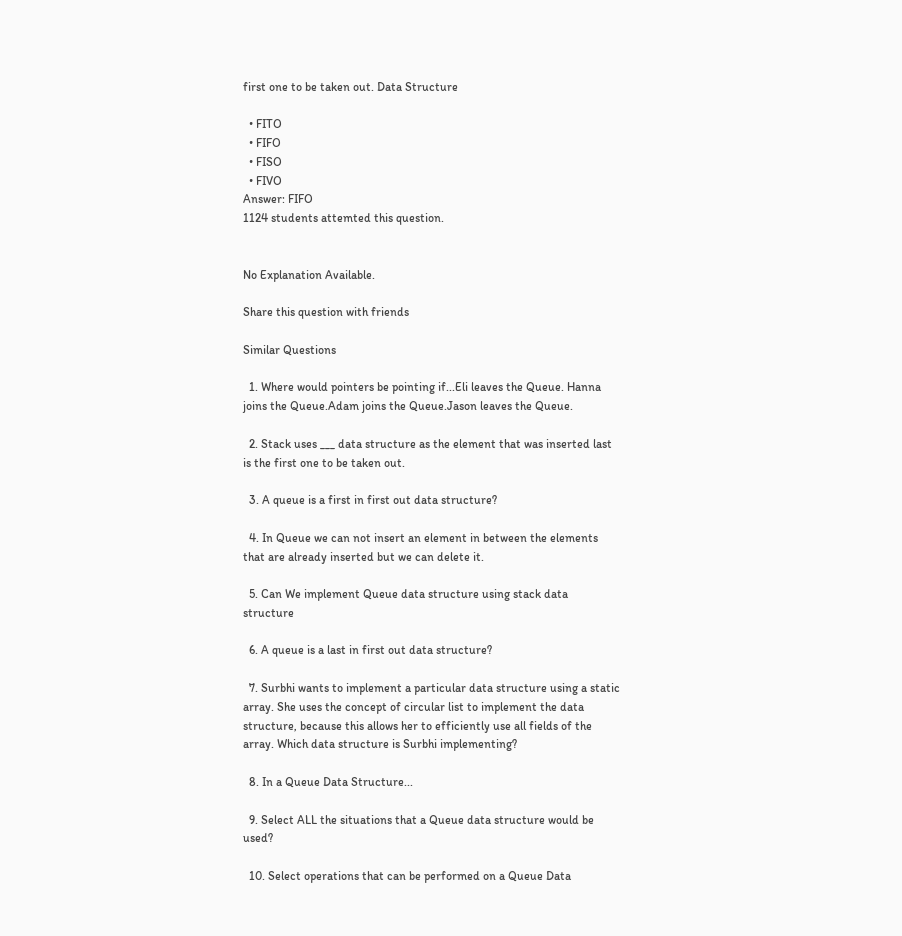first one to be taken out. Data Structure

  • FITO
  • FIFO
  • FISO
  • FIVO
Answer: FIFO
1124 students attemted this question.


No Explanation Available.

Share this question with friends

Similar Questions

  1. Where would pointers be pointing if...Eli leaves the Queue. Hanna joins the Queue.Adam joins the Queue.Jason leaves the Queue.

  2. Stack uses ___ data structure as the element that was inserted last is the first one to be taken out.

  3. A queue is a first in first out data structure?

  4. In Queue we can not insert an element in between the elements that are already inserted but we can delete it.

  5. Can We implement Queue data structure using stack data structure

  6. A queue is a last in first out data structure?

  7. Surbhi wants to implement a particular data structure using a static array. She uses the concept of circular list to implement the data structure, because this allows her to efficiently use all fields of the array. Which data structure is Surbhi implementing?

  8. In a Queue Data Structure...

  9. Select ALL the situations that a Queue data structure would be used?

  10. Select operations that can be performed on a Queue Data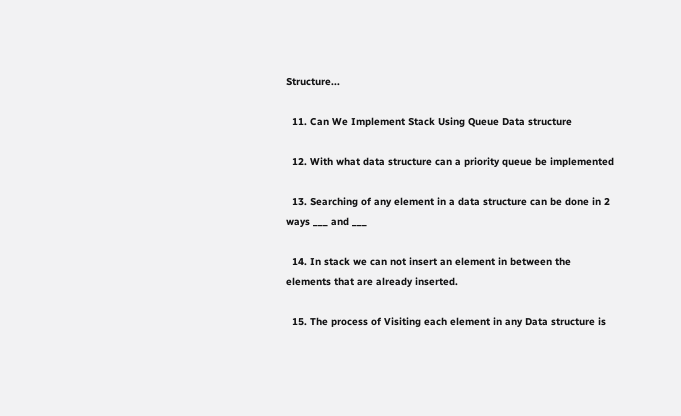Structure...

  11. Can We Implement Stack Using Queue Data structure

  12. With what data structure can a priority queue be implemented

  13. Searching of any element in a data structure can be done in 2 ways ___ and ___

  14. In stack we can not insert an element in between the elements that are already inserted.

  15. The process of Visiting each element in any Data structure is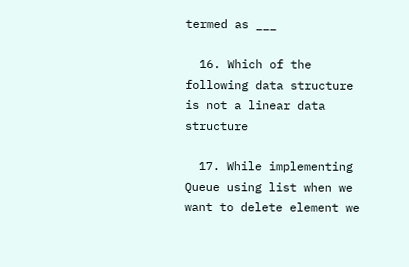termed as ___

  16. Which of the following data structure is not a linear data structure

  17. While implementing Queue using list when we want to delete element we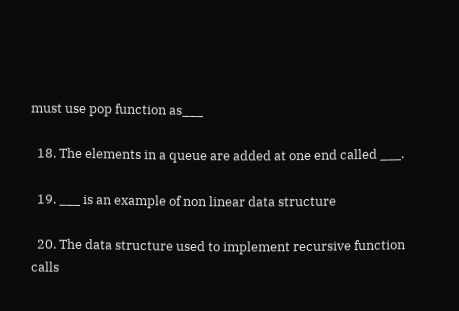must use pop function as___

  18. The elements in a queue are added at one end called ___.

  19. ___ is an example of non linear data structure

  20. The data structure used to implement recursive function calls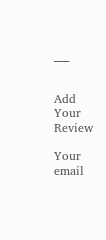___


Add Your Review

Your email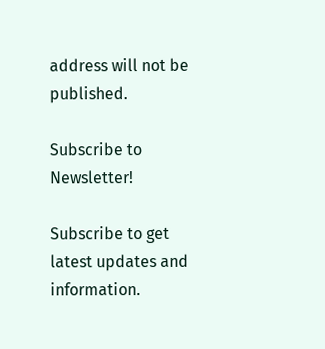address will not be published.

Subscribe to Newsletter!

Subscribe to get latest updates and information.